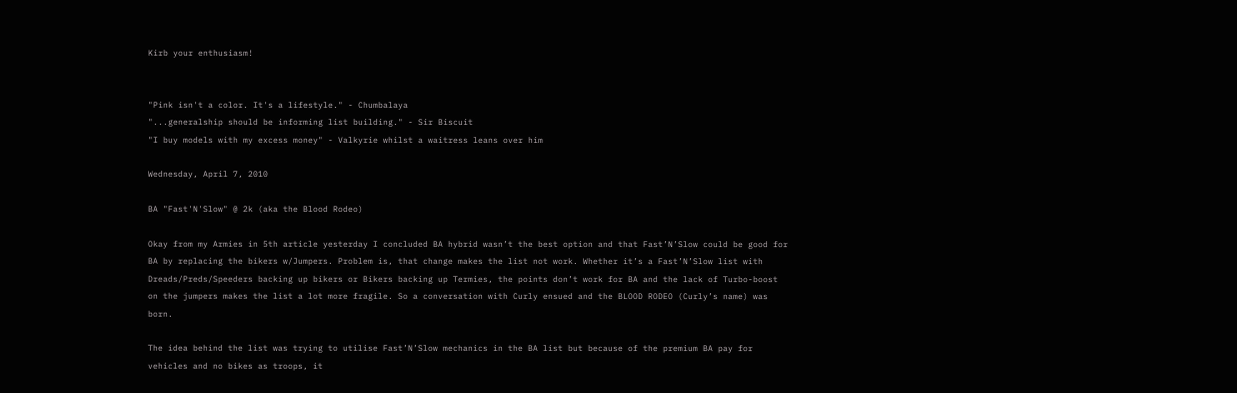Kirb your enthusiasm!


"Pink isn't a color. It's a lifestyle." - Chumbalaya
"...generalship should be informing list building." - Sir Biscuit
"I buy models with my excess money" - Valkyrie whilst a waitress leans over him

Wednesday, April 7, 2010

BA "Fast'N'Slow" @ 2k (aka the Blood Rodeo)

Okay from my Armies in 5th article yesterday I concluded BA hybrid wasn’t the best option and that Fast’N’Slow could be good for BA by replacing the bikers w/Jumpers. Problem is, that change makes the list not work. Whether it’s a Fast’N’Slow list with Dreads/Preds/Speeders backing up bikers or Bikers backing up Termies, the points don’t work for BA and the lack of Turbo-boost on the jumpers makes the list a lot more fragile. So a conversation with Curly ensued and the BLOOD RODEO (Curly’s name) was born.

The idea behind the list was trying to utilise Fast’N’Slow mechanics in the BA list but because of the premium BA pay for vehicles and no bikes as troops, it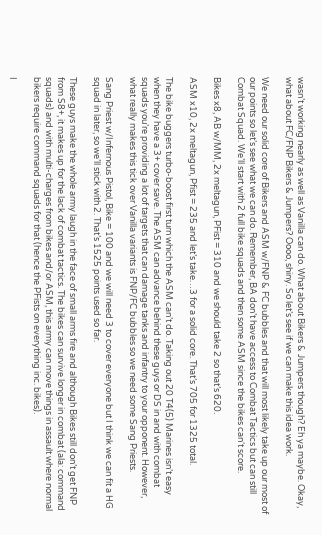wasn’t working nearly as well as Vanilla can do. What about Bikers & Jumpers though? Eh ya maybe. Okay, what about FC/FNP Bikers & Jumpers? Oooo, shiny. So let’s see if we can make this idea work.

We need our solid core of Bikers and ASM w/FNP & FC bubbles and that will most likely take up our most of our points so let’s see what we can do. Remember, BA don’t have access to Combat Tactics but can still Combat Squad. We’ll start with 2 full bike squads and then some ASM since the bikes can‘t score.

Bikes x8, AB w/MM, 2x meltagun, PFist = 310 and we should take 2 so that’s 620.

ASM x10, 2x meltagun, Pfist = 235 and let’s take…3 for a solid core. That’s 705 for 1325 total.

The bike buggers turbo-boost first turn which the ASM can’t do. Taking out 20 T4(5) Marines isn’t easy when they have a 3+ cover save. The ASM can advance behind these guys or DS in and with combat squads you’re providing a lot of targets that can damage tanks and infantry to your opponent. However, what really makes this tick over Vanilla variants is FNP/FC bubbles so we need some Sang Priests.

Sang Priest w/Infernous Pistol, Bike = 100 and we will need 3 to cover everyone but I think we can fit a HG squad in later, so we’ll stick with 2. That’s 1525 points used so far.

These guys make the whole army laugh in the face of small arms fire and although Bikes still don’t get FNP from S8+, it makes up for the lack of combat tactics. The bikes can survive longer in combat (ala: command squads) and with multi-charges from bikes and/or ASM, this army can move things in assault where normal bikers require command squads for that (hence the PFists on everything inc. bikes).

I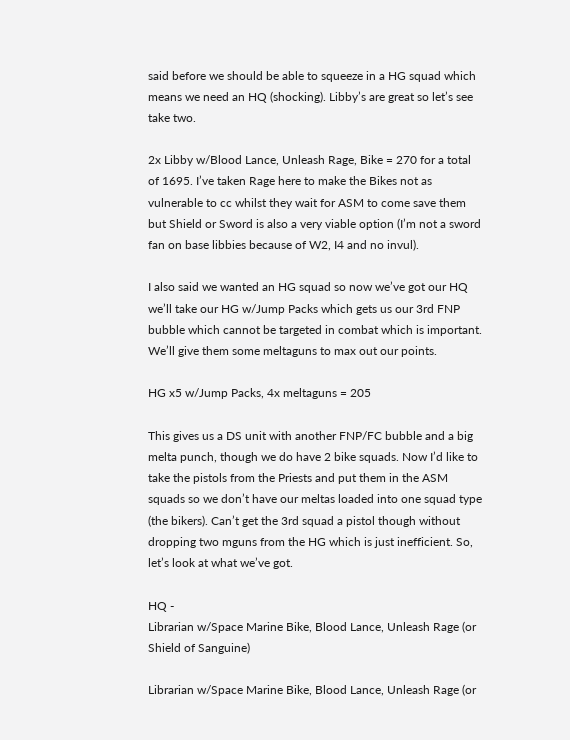said before we should be able to squeeze in a HG squad which means we need an HQ (shocking). Libby’s are great so let’s see take two.

2x Libby w/Blood Lance, Unleash Rage, Bike = 270 for a total of 1695. I’ve taken Rage here to make the Bikes not as vulnerable to cc whilst they wait for ASM to come save them but Shield or Sword is also a very viable option (I’m not a sword fan on base libbies because of W2, I4 and no invul).

I also said we wanted an HG squad so now we’ve got our HQ we’ll take our HG w/Jump Packs which gets us our 3rd FNP bubble which cannot be targeted in combat which is important. We’ll give them some meltaguns to max out our points.

HG x5 w/Jump Packs, 4x meltaguns = 205

This gives us a DS unit with another FNP/FC bubble and a big melta punch, though we do have 2 bike squads. Now I’d like to take the pistols from the Priests and put them in the ASM squads so we don’t have our meltas loaded into one squad type (the bikers). Can’t get the 3rd squad a pistol though without dropping two mguns from the HG which is just inefficient. So, let’s look at what we’ve got.

HQ -
Librarian w/Space Marine Bike, Blood Lance, Unleash Rage (or Shield of Sanguine)

Librarian w/Space Marine Bike, Blood Lance, Unleash Rage (or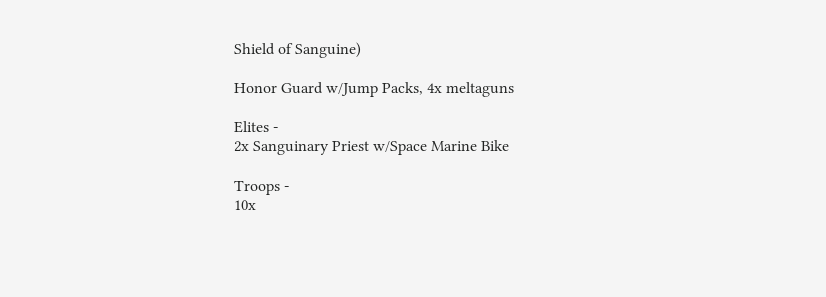Shield of Sanguine)

Honor Guard w/Jump Packs, 4x meltaguns

Elites -
2x Sanguinary Priest w/Space Marine Bike

Troops -
10x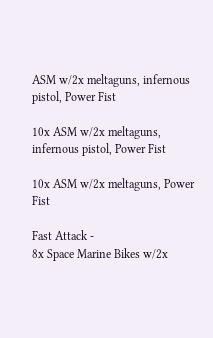ASM w/2x meltaguns, infernous pistol, Power Fist

10x ASM w/2x meltaguns, infernous pistol, Power Fist

10x ASM w/2x meltaguns, Power Fist

Fast Attack -
8x Space Marine Bikes w/2x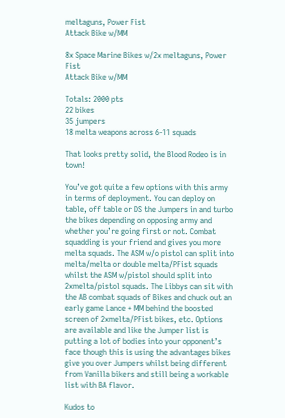meltaguns, Power Fist
Attack Bike w/MM

8x Space Marine Bikes w/2x meltaguns, Power Fist
Attack Bike w/MM

Totals: 2000 pts
22 bikes
35 jumpers
18 melta weapons across 6-11 squads

That looks pretty solid, the Blood Rodeo is in town!

You’ve got quite a few options with this army in terms of deployment. You can deploy on table, off table or DS the Jumpers in and turbo the bikes depending on opposing army and whether you’re going first or not. Combat squadding is your friend and gives you more melta squads. The ASM w/o pistol can split into melta/melta or double melta/PFist squads whilst the ASM w/pistol should split into 2xmelta/pistol squads. The Libbys can sit with the AB combat squads of Bikes and chuck out an early game Lance + MM behind the boosted screen of 2xmelta/PFist bikes, etc. Options are available and like the Jumper list is putting a lot of bodies into your opponent’s face though this is using the advantages bikes give you over Jumpers whilst being different from Vanilla bikers and still being a workable list with BA flavor.

Kudos to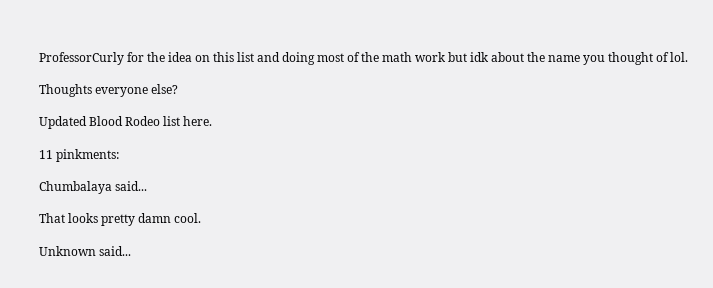ProfessorCurly for the idea on this list and doing most of the math work but idk about the name you thought of lol.

Thoughts everyone else?

Updated Blood Rodeo list here.

11 pinkments:

Chumbalaya said...

That looks pretty damn cool.

Unknown said...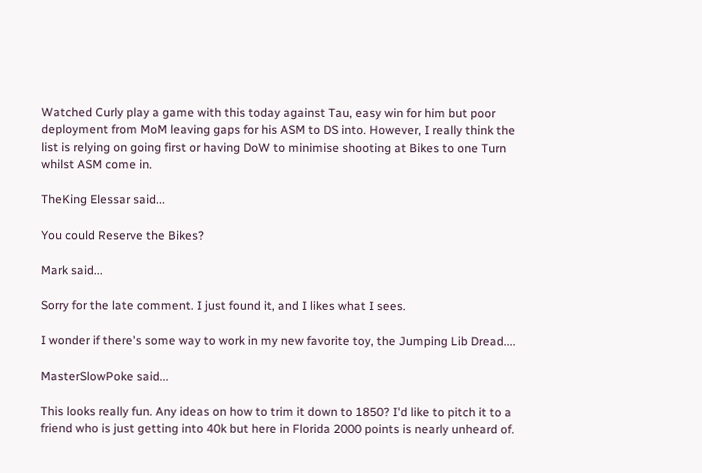Watched Curly play a game with this today against Tau, easy win for him but poor deployment from MoM leaving gaps for his ASM to DS into. However, I really think the list is relying on going first or having DoW to minimise shooting at Bikes to one Turn whilst ASM come in.

TheKing Elessar said...

You could Reserve the Bikes?

Mark said...

Sorry for the late comment. I just found it, and I likes what I sees.

I wonder if there's some way to work in my new favorite toy, the Jumping Lib Dread....

MasterSlowPoke said...

This looks really fun. Any ideas on how to trim it down to 1850? I'd like to pitch it to a friend who is just getting into 40k but here in Florida 2000 points is nearly unheard of.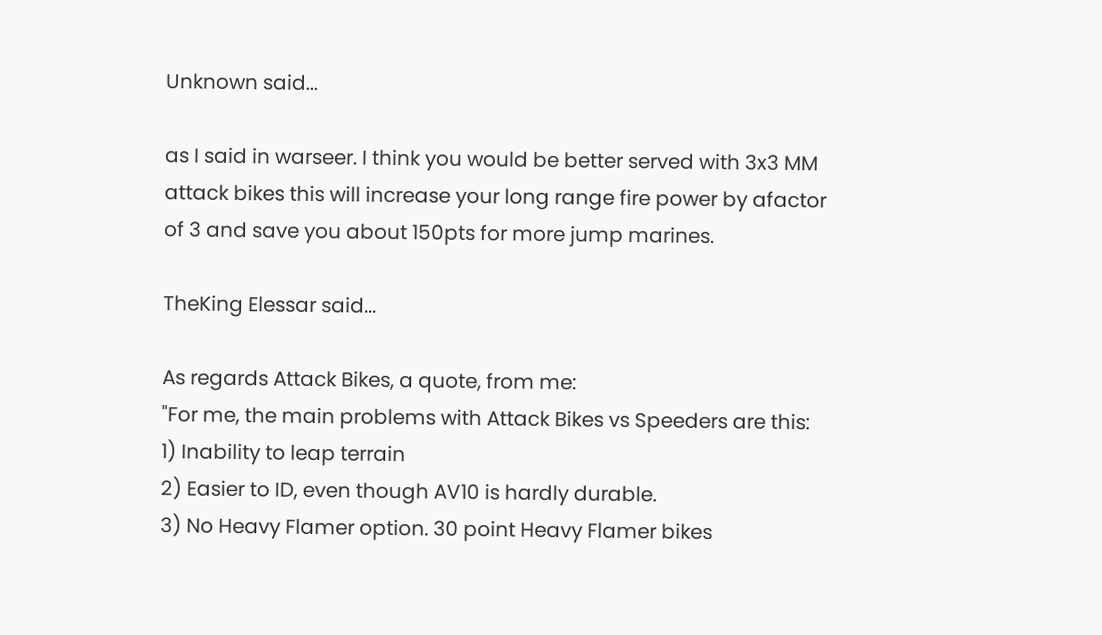Unknown said...

as I said in warseer. I think you would be better served with 3x3 MM attack bikes this will increase your long range fire power by afactor of 3 and save you about 150pts for more jump marines.

TheKing Elessar said...

As regards Attack Bikes, a quote, from me:
"For me, the main problems with Attack Bikes vs Speeders are this:
1) Inability to leap terrain
2) Easier to ID, even though AV10 is hardly durable.
3) No Heavy Flamer option. 30 point Heavy Flamer bikes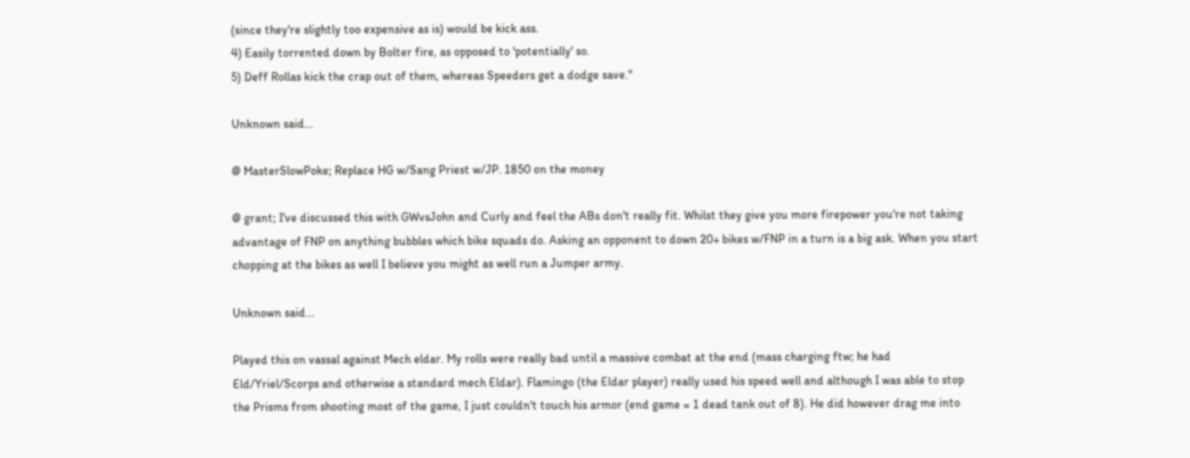(since they're slightly too expensive as is) would be kick ass.
4) Easily torrented down by Bolter fire, as opposed to 'potentially' so.
5) Deff Rollas kick the crap out of them, whereas Speeders get a dodge save."

Unknown said...

@ MasterSlowPoke; Replace HG w/Sang Priest w/JP. 1850 on the money

@ grant; I've discussed this with GWvsJohn and Curly and feel the ABs don't really fit. Whilst they give you more firepower you're not taking advantage of FNP on anything bubbles which bike squads do. Asking an opponent to down 20+ bikes w/FNP in a turn is a big ask. When you start chopping at the bikes as well I believe you might as well run a Jumper army.

Unknown said...

Played this on vassal against Mech eldar. My rolls were really bad until a massive combat at the end (mass charging ftw; he had Eld/Yriel/Scorps and otherwise a standard mech Eldar). Flamingo (the Eldar player) really used his speed well and although I was able to stop the Prisms from shooting most of the game, I just couldn't touch his armor (end game = 1 dead tank out of 8). He did however drag me into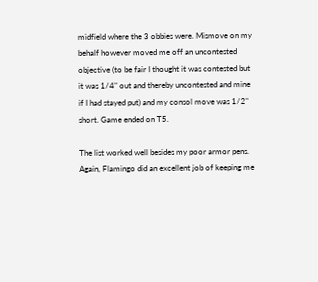midfield where the 3 obbies were. Mismove on my behalf however moved me off an uncontested objective (to be fair I thought it was contested but it was 1/4" out and thereby uncontested and mine if I had stayed put) and my consol move was 1/2" short. Game ended on T5.

The list worked well besides my poor armor pens. Again, Flamingo did an excellent job of keeping me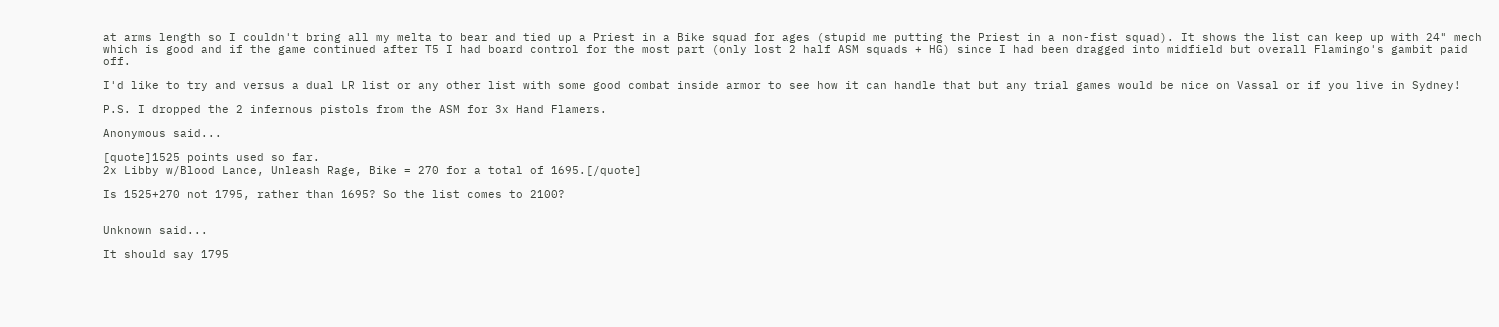at arms length so I couldn't bring all my melta to bear and tied up a Priest in a Bike squad for ages (stupid me putting the Priest in a non-fist squad). It shows the list can keep up with 24" mech which is good and if the game continued after T5 I had board control for the most part (only lost 2 half ASM squads + HG) since I had been dragged into midfield but overall Flamingo's gambit paid off.

I'd like to try and versus a dual LR list or any other list with some good combat inside armor to see how it can handle that but any trial games would be nice on Vassal or if you live in Sydney!

P.S. I dropped the 2 infernous pistols from the ASM for 3x Hand Flamers.

Anonymous said...

[quote]1525 points used so far.
2x Libby w/Blood Lance, Unleash Rage, Bike = 270 for a total of 1695.[/quote]

Is 1525+270 not 1795, rather than 1695? So the list comes to 2100?


Unknown said...

It should say 1795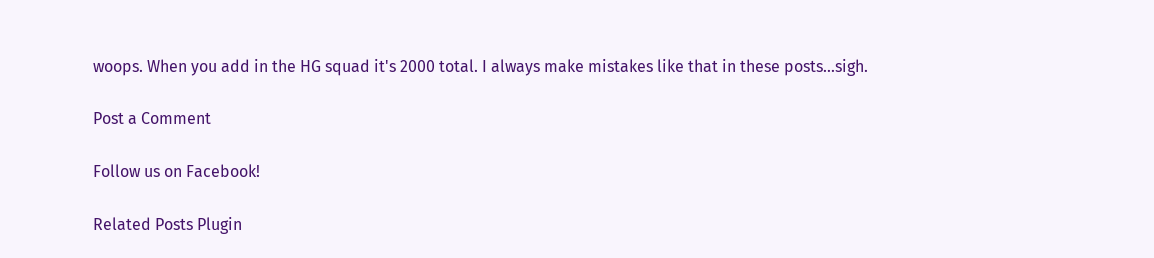woops. When you add in the HG squad it's 2000 total. I always make mistakes like that in these posts...sigh.

Post a Comment

Follow us on Facebook!

Related Posts Plugin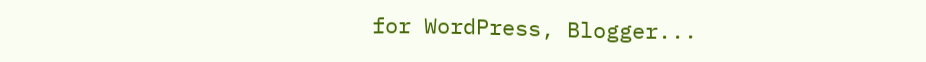for WordPress, Blogger...